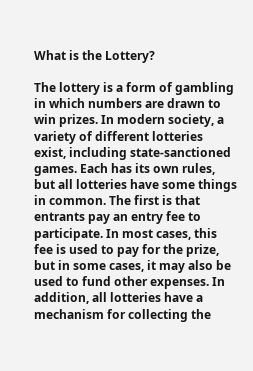What is the Lottery?

The lottery is a form of gambling in which numbers are drawn to win prizes. In modern society, a variety of different lotteries exist, including state-sanctioned games. Each has its own rules, but all lotteries have some things in common. The first is that entrants pay an entry fee to participate. In most cases, this fee is used to pay for the prize, but in some cases, it may also be used to fund other expenses. In addition, all lotteries have a mechanism for collecting the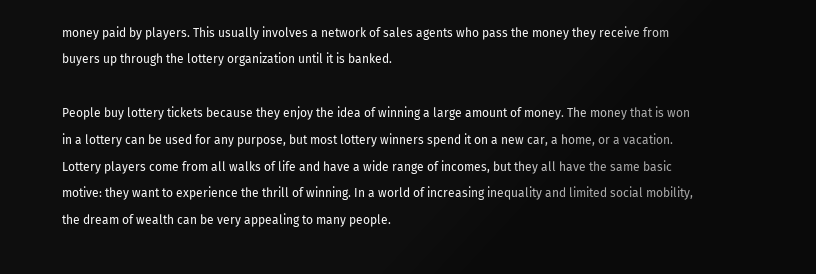money paid by players. This usually involves a network of sales agents who pass the money they receive from buyers up through the lottery organization until it is banked.

People buy lottery tickets because they enjoy the idea of winning a large amount of money. The money that is won in a lottery can be used for any purpose, but most lottery winners spend it on a new car, a home, or a vacation. Lottery players come from all walks of life and have a wide range of incomes, but they all have the same basic motive: they want to experience the thrill of winning. In a world of increasing inequality and limited social mobility, the dream of wealth can be very appealing to many people.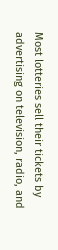Most lotteries sell their tickets by advertising on television, radio, and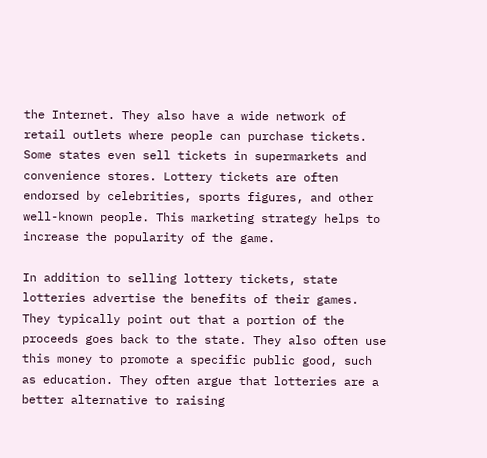the Internet. They also have a wide network of retail outlets where people can purchase tickets. Some states even sell tickets in supermarkets and convenience stores. Lottery tickets are often endorsed by celebrities, sports figures, and other well-known people. This marketing strategy helps to increase the popularity of the game.

In addition to selling lottery tickets, state lotteries advertise the benefits of their games. They typically point out that a portion of the proceeds goes back to the state. They also often use this money to promote a specific public good, such as education. They often argue that lotteries are a better alternative to raising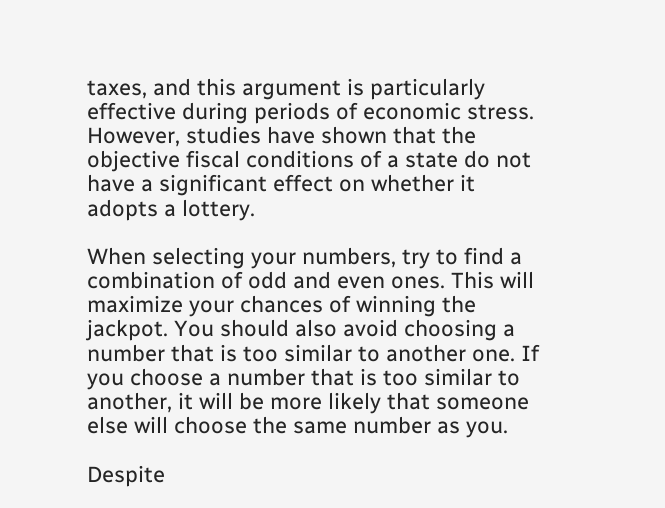taxes, and this argument is particularly effective during periods of economic stress. However, studies have shown that the objective fiscal conditions of a state do not have a significant effect on whether it adopts a lottery.

When selecting your numbers, try to find a combination of odd and even ones. This will maximize your chances of winning the jackpot. You should also avoid choosing a number that is too similar to another one. If you choose a number that is too similar to another, it will be more likely that someone else will choose the same number as you.

Despite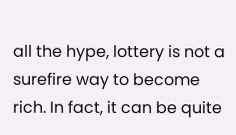all the hype, lottery is not a surefire way to become rich. In fact, it can be quite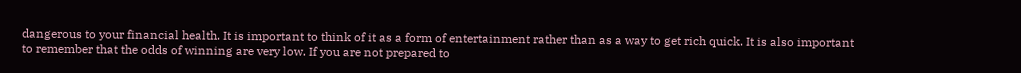dangerous to your financial health. It is important to think of it as a form of entertainment rather than as a way to get rich quick. It is also important to remember that the odds of winning are very low. If you are not prepared to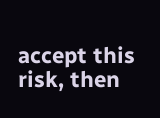accept this risk, then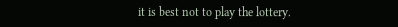it is best not to play the lottery.